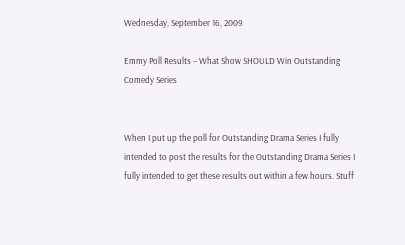Wednesday, September 16, 2009

Emmy Poll Results – What Show SHOULD Win Outstanding Comedy Series


When I put up the poll for Outstanding Drama Series I fully intended to post the results for the Outstanding Drama Series I fully intended to get these results out within a few hours. Stuff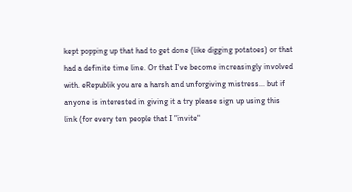kept popping up that had to get done (like digging potatoes) or that had a definite time line. Or that I've become increasingly involved with. eRepublik you are a harsh and unforgiving mistress... but if anyone is interested in giving it a try please sign up using this link (for every ten people that I "invite"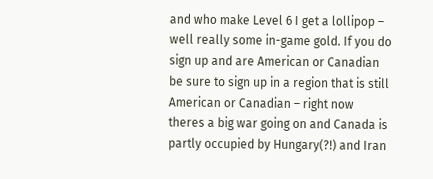and who make Level 6 I get a lollipop – well really some in-game gold. If you do sign up and are American or Canadian be sure to sign up in a region that is still American or Canadian – right now theres a big war going on and Canada is partly occupied by Hungary(?!) and Iran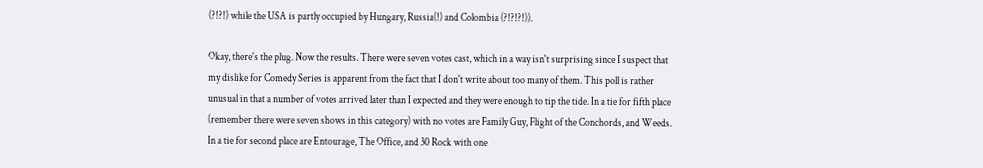(?!?!) while the USA is partly occupied by Hungary, Russia(!) and Colombia (?!?!?!)).

Okay, there's the plug. Now the results. There were seven votes cast, which in a way isn't surprising since I suspect that my dislike for Comedy Series is apparent from the fact that I don't write about too many of them. This poll is rather unusual in that a number of votes arrived later than I expected and they were enough to tip the tide. In a tie for fifth place (remember there were seven shows in this category) with no votes are Family Guy, Flight of the Conchords, and Weeds. In a tie for second place are Entourage, The Office, and 30 Rock with one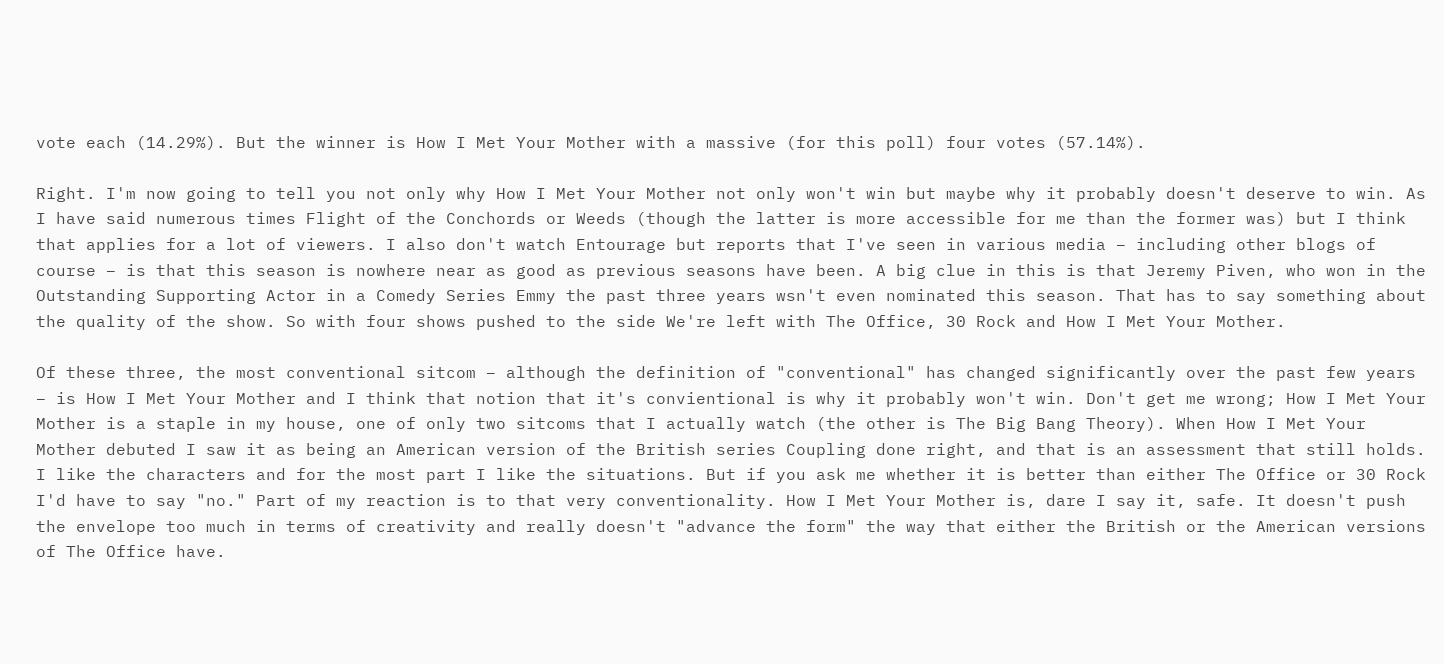vote each (14.29%). But the winner is How I Met Your Mother with a massive (for this poll) four votes (57.14%).

Right. I'm now going to tell you not only why How I Met Your Mother not only won't win but maybe why it probably doesn't deserve to win. As I have said numerous times Flight of the Conchords or Weeds (though the latter is more accessible for me than the former was) but I think that applies for a lot of viewers. I also don't watch Entourage but reports that I've seen in various media – including other blogs of course – is that this season is nowhere near as good as previous seasons have been. A big clue in this is that Jeremy Piven, who won in the Outstanding Supporting Actor in a Comedy Series Emmy the past three years wsn't even nominated this season. That has to say something about the quality of the show. So with four shows pushed to the side We're left with The Office, 30 Rock and How I Met Your Mother.

Of these three, the most conventional sitcom – although the definition of "conventional" has changed significantly over the past few years – is How I Met Your Mother and I think that notion that it's convientional is why it probably won't win. Don't get me wrong; How I Met Your Mother is a staple in my house, one of only two sitcoms that I actually watch (the other is The Big Bang Theory). When How I Met Your Mother debuted I saw it as being an American version of the British series Coupling done right, and that is an assessment that still holds. I like the characters and for the most part I like the situations. But if you ask me whether it is better than either The Office or 30 Rock I'd have to say "no." Part of my reaction is to that very conventionality. How I Met Your Mother is, dare I say it, safe. It doesn't push the envelope too much in terms of creativity and really doesn't "advance the form" the way that either the British or the American versions of The Office have.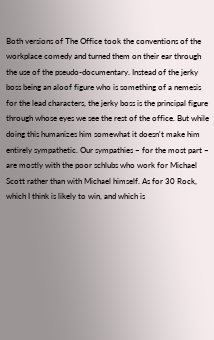Both versions of The Office took the conventions of the workplace comedy and turned them on their ear through the use of the pseudo-documentary. Instead of the jerky boss being an aloof figure who is something of a nemesis for the lead characters, the jerky boss is the principal figure through whose eyes we see the rest of the office. But while doing this humanizes him somewhat it doesn't make him entirely sympathetic. Our sympathies – for the most part – are mostly with the poor schlubs who work for Michael Scott rather than with Michael himself. As for 30 Rock, which I think is likely to win, and which is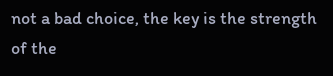not a bad choice, the key is the strength of the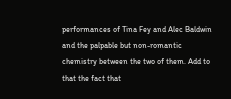performances of Tina Fey and Alec Baldwin and the palpable but non-romantic chemistry between the two of them. Add to that the fact that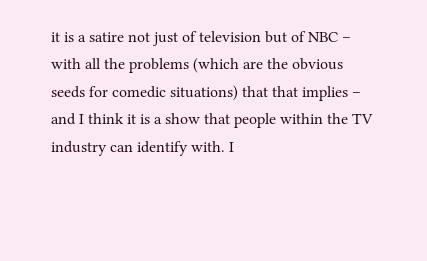it is a satire not just of television but of NBC – with all the problems (which are the obvious seeds for comedic situations) that that implies – and I think it is a show that people within the TV industry can identify with. I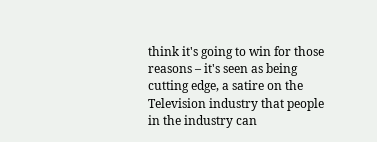think it's going to win for those reasons – it's seen as being cutting edge, a satire on the Television industry that people in the industry can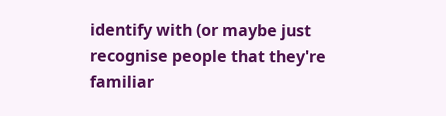identify with (or maybe just recognise people that they're familiar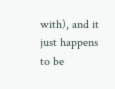with), and it just happens to be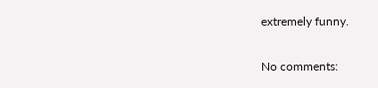extremely funny.

No comments: